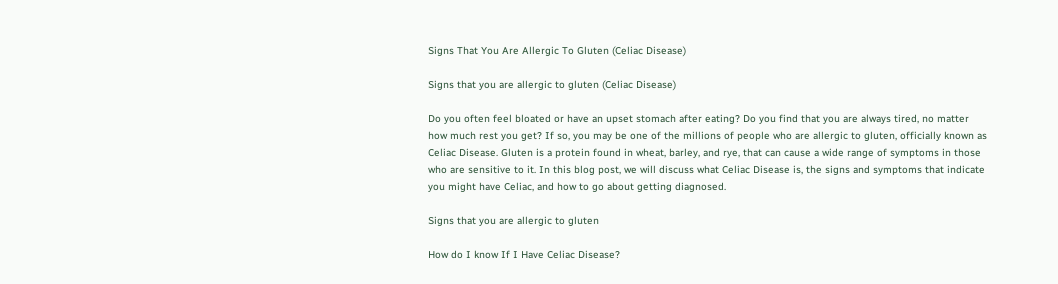Signs That You Are Allergic To Gluten (Celiac Disease)

Signs that you are allergic to gluten (Celiac Disease)

Do you often feel bloated or have an upset stomach after eating? Do you find that you are always tired, no matter how much rest you get? If so, you may be one of the millions of people who are allergic to gluten, officially known as Celiac Disease. Gluten is a protein found in wheat, barley, and rye, that can cause a wide range of symptoms in those who are sensitive to it. In this blog post, we will discuss what Celiac Disease is, the signs and symptoms that indicate you might have Celiac, and how to go about getting diagnosed.

Signs that you are allergic to gluten

How do I know If I Have Celiac Disease?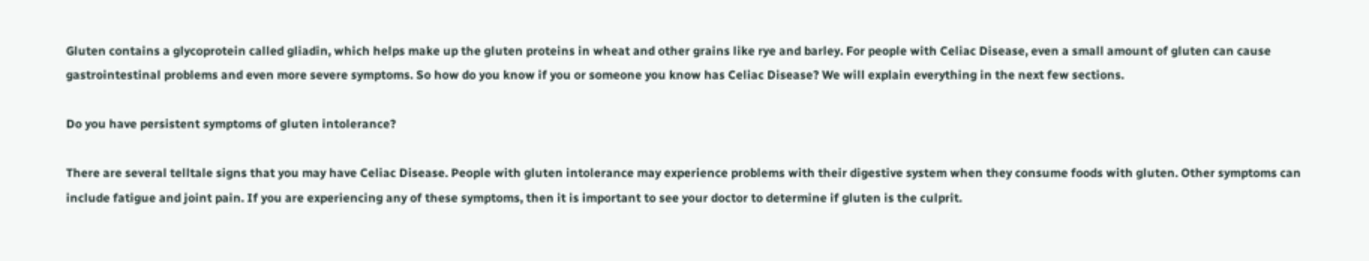Gluten contains a glycoprotein called gliadin, which helps make up the gluten proteins in wheat and other grains like rye and barley. For people with Celiac Disease, even a small amount of gluten can cause gastrointestinal problems and even more severe symptoms. So how do you know if you or someone you know has Celiac Disease? We will explain everything in the next few sections.

Do you have persistent symptoms of gluten intolerance?

There are several telltale signs that you may have Celiac Disease. People with gluten intolerance may experience problems with their digestive system when they consume foods with gluten. Other symptoms can include fatigue and joint pain. If you are experiencing any of these symptoms, then it is important to see your doctor to determine if gluten is the culprit.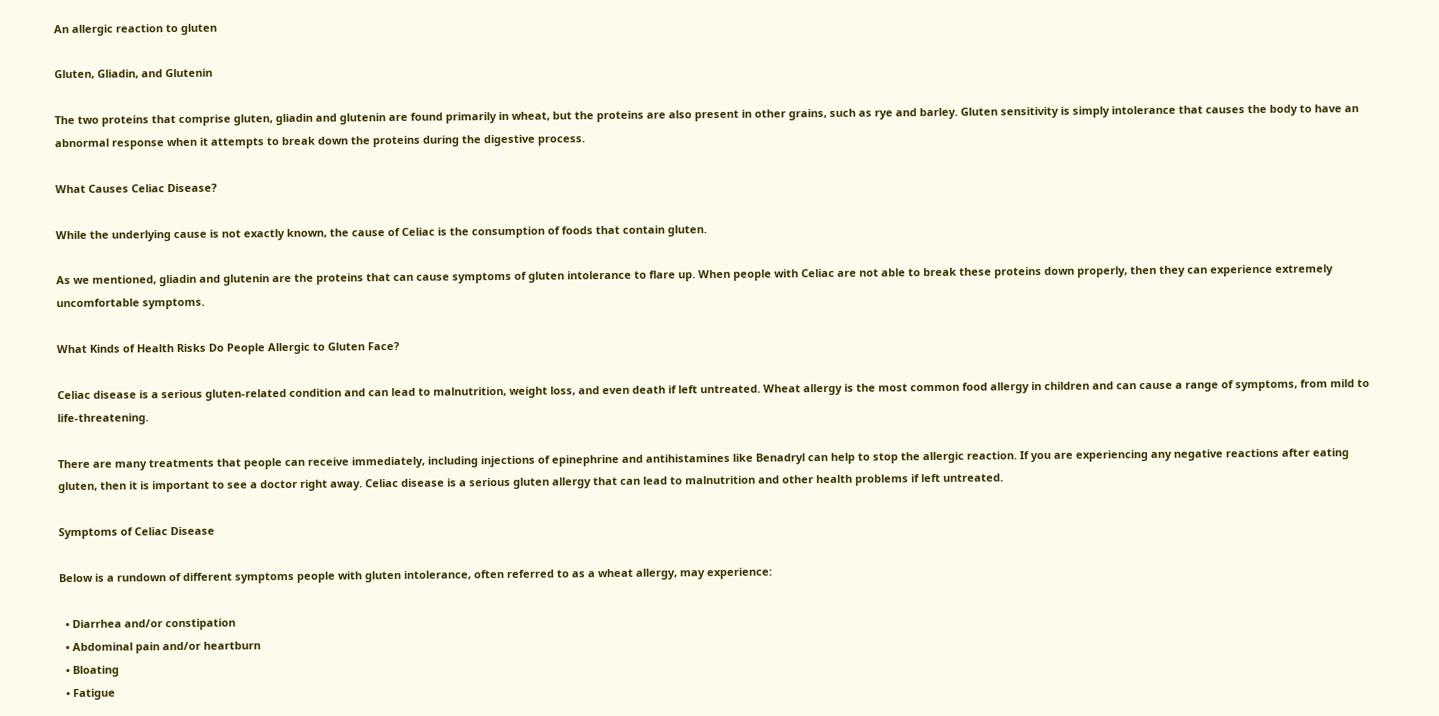An allergic reaction to gluten

Gluten, Gliadin, and Glutenin

The two proteins that comprise gluten, gliadin and glutenin are found primarily in wheat, but the proteins are also present in other grains, such as rye and barley. Gluten sensitivity is simply intolerance that causes the body to have an abnormal response when it attempts to break down the proteins during the digestive process.

What Causes Celiac Disease?

While the underlying cause is not exactly known, the cause of Celiac is the consumption of foods that contain gluten.

As we mentioned, gliadin and glutenin are the proteins that can cause symptoms of gluten intolerance to flare up. When people with Celiac are not able to break these proteins down properly, then they can experience extremely uncomfortable symptoms.

What Kinds of Health Risks Do People Allergic to Gluten Face?

Celiac disease is a serious gluten-related condition and can lead to malnutrition, weight loss, and even death if left untreated. Wheat allergy is the most common food allergy in children and can cause a range of symptoms, from mild to life-threatening.

There are many treatments that people can receive immediately, including injections of epinephrine and antihistamines like Benadryl can help to stop the allergic reaction. If you are experiencing any negative reactions after eating gluten, then it is important to see a doctor right away. Celiac disease is a serious gluten allergy that can lead to malnutrition and other health problems if left untreated.

Symptoms of Celiac Disease

Below is a rundown of different symptoms people with gluten intolerance, often referred to as a wheat allergy, may experience:

  • Diarrhea and/or constipation
  • Abdominal pain and/or heartburn
  • Bloating
  • Fatigue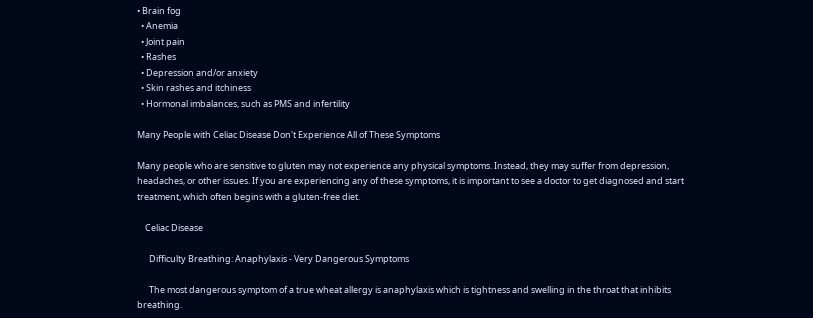• Brain fog
  • Anemia
  • Joint pain
  • Rashes
  • Depression and/or anxiety
  • Skin rashes and itchiness
  • Hormonal imbalances, such as PMS and infertility

Many People with Celiac Disease Don't Experience All of These Symptoms

Many people who are sensitive to gluten may not experience any physical symptoms. Instead, they may suffer from depression, headaches, or other issues. If you are experiencing any of these symptoms, it is important to see a doctor to get diagnosed and start treatment, which often begins with a gluten-free diet.

    Celiac Disease

      Difficulty Breathing: Anaphylaxis - Very Dangerous Symptoms

      The most dangerous symptom of a true wheat allergy is anaphylaxis which is tightness and swelling in the throat that inhibits breathing.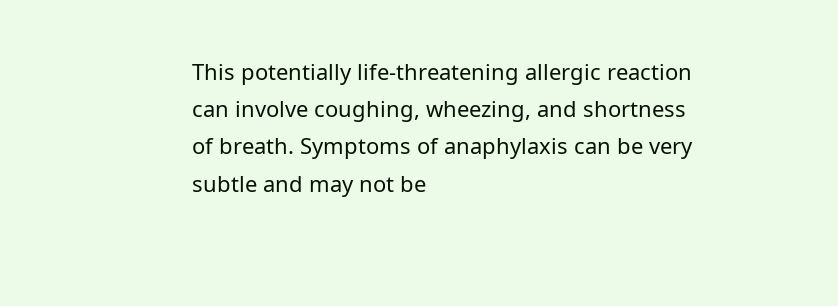This potentially life-threatening allergic reaction can involve coughing, wheezing, and shortness of breath. Symptoms of anaphylaxis can be very subtle and may not be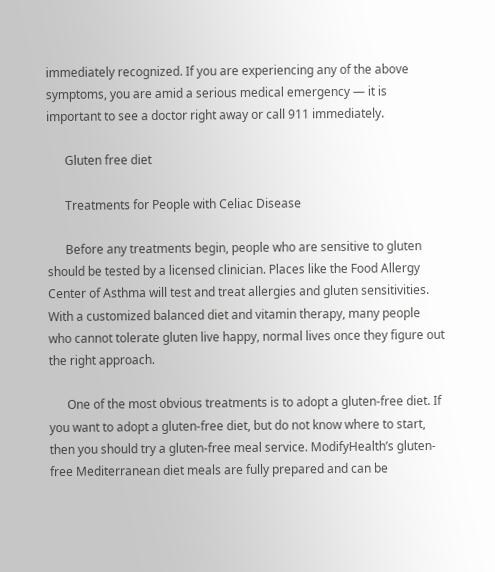immediately recognized. If you are experiencing any of the above symptoms, you are amid a serious medical emergency — it is important to see a doctor right away or call 911 immediately.

      Gluten free diet

      Treatments for People with Celiac Disease

      Before any treatments begin, people who are sensitive to gluten should be tested by a licensed clinician. Places like the Food Allergy Center of Asthma will test and treat allergies and gluten sensitivities. With a customized balanced diet and vitamin therapy, many people who cannot tolerate gluten live happy, normal lives once they figure out the right approach.

      One of the most obvious treatments is to adopt a gluten-free diet. If you want to adopt a gluten-free diet, but do not know where to start, then you should try a gluten-free meal service. ModifyHealth’s gluten-free Mediterranean diet meals are fully prepared and can be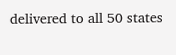delivered to all 50 states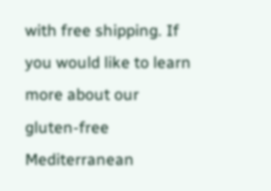with free shipping. If you would like to learn more about our gluten-free Mediterranean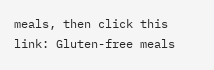meals, then click this link: Gluten-free meals